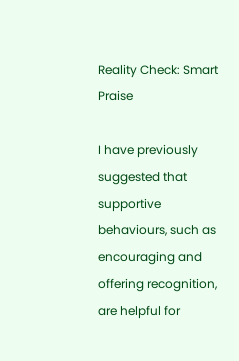Reality Check: Smart Praise

I have previously suggested that supportive behaviours, such as encouraging and offering recognition, are helpful for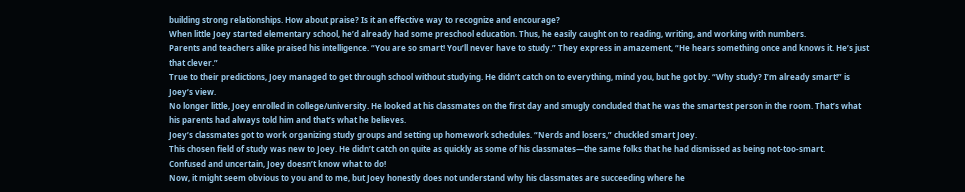building strong relationships. How about praise? Is it an effective way to recognize and encourage?
When little Joey started elementary school, he’d already had some preschool education. Thus, he easily caught on to reading, writing, and working with numbers.
Parents and teachers alike praised his intelligence. “You are so smart! You’ll never have to study.” They express in amazement, “He hears something once and knows it. He’s just that clever.”
True to their predictions, Joey managed to get through school without studying. He didn’t catch on to everything, mind you, but he got by. “Why study? I’m already smart!” is Joey’s view.
No longer little, Joey enrolled in college/university. He looked at his classmates on the first day and smugly concluded that he was the smartest person in the room. That’s what his parents had always told him and that’s what he believes.
Joey’s classmates got to work organizing study groups and setting up homework schedules. “Nerds and losers,” chuckled smart Joey.
This chosen field of study was new to Joey. He didn’t catch on quite as quickly as some of his classmates—the same folks that he had dismissed as being not-too-smart.
Confused and uncertain, Joey doesn’t know what to do!
Now, it might seem obvious to you and to me, but Joey honestly does not understand why his classmates are succeeding where he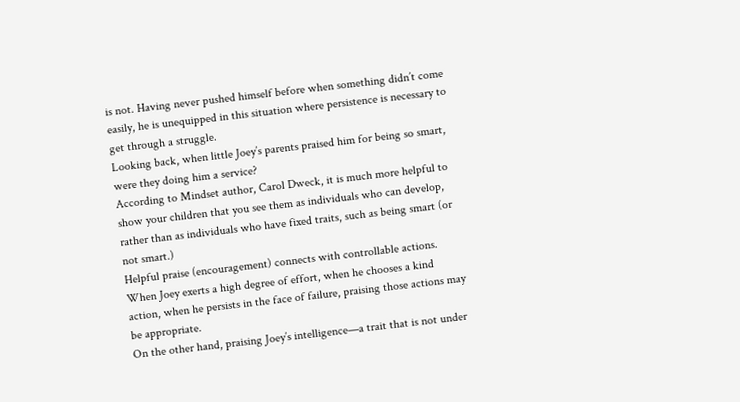is not. Having never pushed himself before when something didn’t come easily, he is unequipped in this situation where persistence is necessary to get through a struggle.
Looking back, when little Joey’s parents praised him for being so smart, were they doing him a service?
According to Mindset author, Carol Dweck, it is much more helpful to show your children that you see them as individuals who can develop, rather than as individuals who have fixed traits, such as being smart (or not smart.)
Helpful praise (encouragement) connects with controllable actions. When Joey exerts a high degree of effort, when he chooses a kind action, when he persists in the face of failure, praising those actions may be appropriate.
On the other hand, praising Joey’s intelligence—a trait that is not under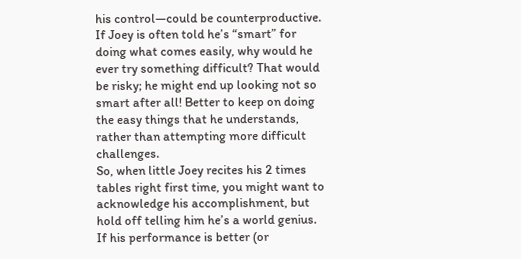his control—could be counterproductive. If Joey is often told he’s “smart” for doing what comes easily, why would he ever try something difficult? That would be risky; he might end up looking not so smart after all! Better to keep on doing the easy things that he understands, rather than attempting more difficult challenges.
So, when little Joey recites his 2 times tables right first time, you might want to acknowledge his accomplishment, but hold off telling him he’s a world genius. If his performance is better (or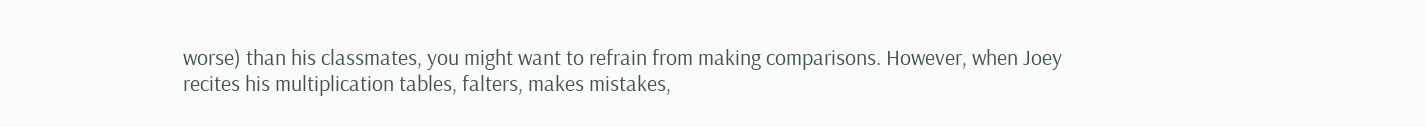worse) than his classmates, you might want to refrain from making comparisons. However, when Joey recites his multiplication tables, falters, makes mistakes,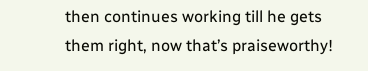then continues working till he gets them right, now that’s praiseworthy!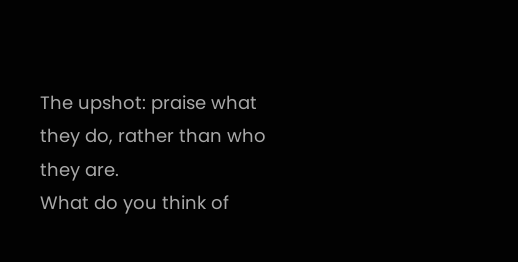The upshot: praise what they do, rather than who they are.
What do you think of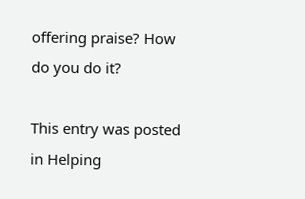offering praise? How do you do it?

This entry was posted in Helping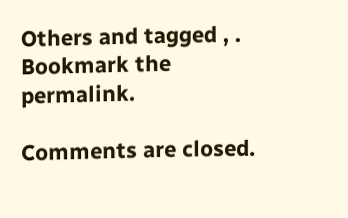Others and tagged , . Bookmark the permalink.

Comments are closed.